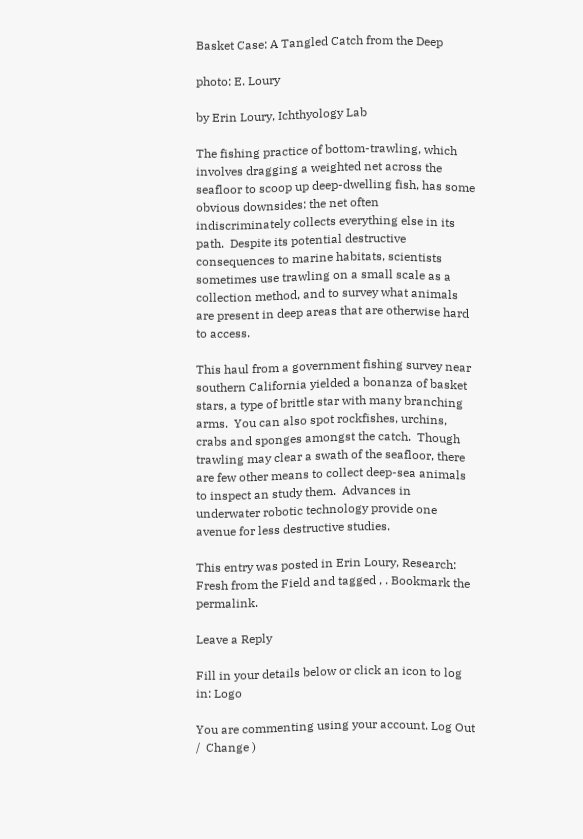Basket Case: A Tangled Catch from the Deep

photo: E. Loury

by Erin Loury, Ichthyology Lab

The fishing practice of bottom-trawling, which involves dragging a weighted net across the seafloor to scoop up deep-dwelling fish, has some obvious downsides: the net often indiscriminately collects everything else in its path.  Despite its potential destructive consequences to marine habitats, scientists sometimes use trawling on a small scale as a collection method, and to survey what animals are present in deep areas that are otherwise hard to access.

This haul from a government fishing survey near southern California yielded a bonanza of basket stars, a type of brittle star with many branching arms.  You can also spot rockfishes, urchins, crabs and sponges amongst the catch.  Though trawling may clear a swath of the seafloor, there are few other means to collect deep-sea animals to inspect an study them.  Advances in underwater robotic technology provide one avenue for less destructive studies.

This entry was posted in Erin Loury, Research: Fresh from the Field and tagged , . Bookmark the permalink.

Leave a Reply

Fill in your details below or click an icon to log in: Logo

You are commenting using your account. Log Out /  Change )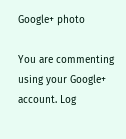Google+ photo

You are commenting using your Google+ account. Log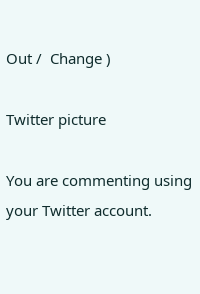Out /  Change )

Twitter picture

You are commenting using your Twitter account.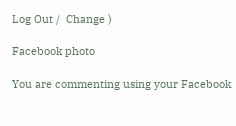Log Out /  Change )

Facebook photo

You are commenting using your Facebook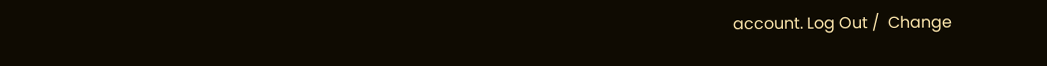account. Log Out /  Change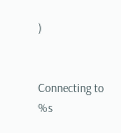)


Connecting to %s